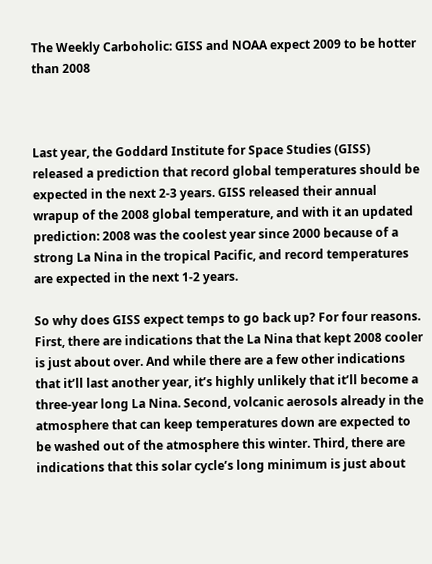The Weekly Carboholic: GISS and NOAA expect 2009 to be hotter than 2008



Last year, the Goddard Institute for Space Studies (GISS) released a prediction that record global temperatures should be expected in the next 2-3 years. GISS released their annual wrapup of the 2008 global temperature, and with it an updated prediction: 2008 was the coolest year since 2000 because of a strong La Nina in the tropical Pacific, and record temperatures are expected in the next 1-2 years.

So why does GISS expect temps to go back up? For four reasons. First, there are indications that the La Nina that kept 2008 cooler is just about over. And while there are a few other indications that it’ll last another year, it’s highly unlikely that it’ll become a three-year long La Nina. Second, volcanic aerosols already in the atmosphere that can keep temperatures down are expected to be washed out of the atmosphere this winter. Third, there are indications that this solar cycle’s long minimum is just about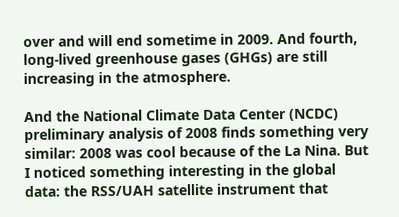over and will end sometime in 2009. And fourth, long-lived greenhouse gases (GHGs) are still increasing in the atmosphere.

And the National Climate Data Center (NCDC) preliminary analysis of 2008 finds something very similar: 2008 was cool because of the La Nina. But I noticed something interesting in the global data: the RSS/UAH satellite instrument that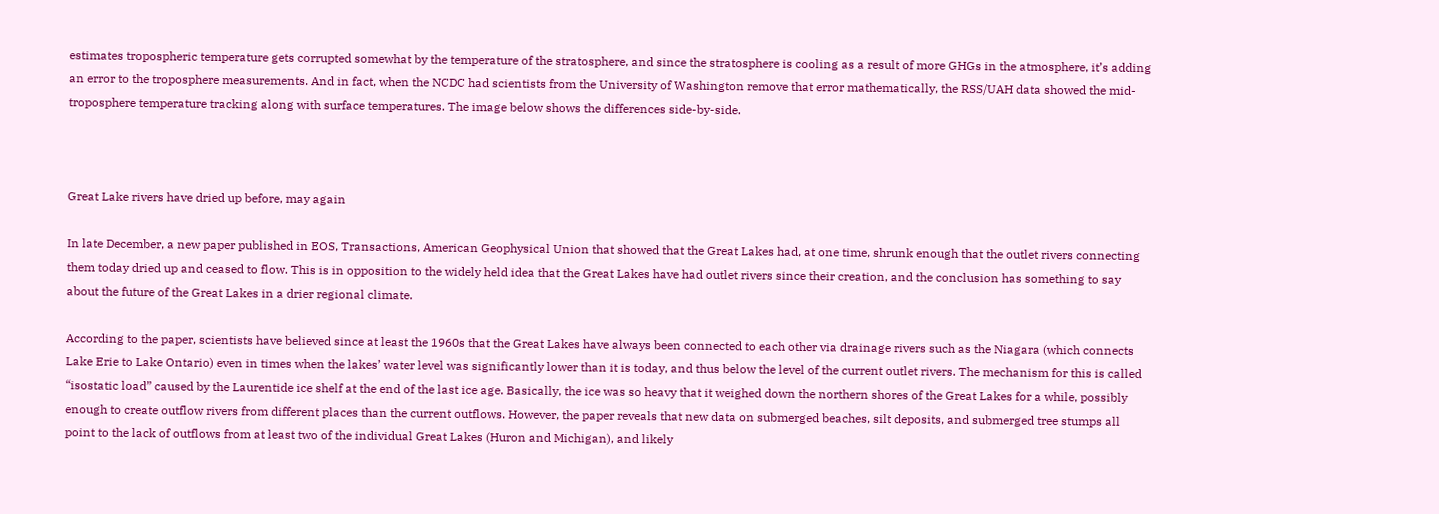estimates tropospheric temperature gets corrupted somewhat by the temperature of the stratosphere, and since the stratosphere is cooling as a result of more GHGs in the atmosphere, it’s adding an error to the troposphere measurements. And in fact, when the NCDC had scientists from the University of Washington remove that error mathematically, the RSS/UAH data showed the mid-troposphere temperature tracking along with surface temperatures. The image below shows the differences side-by-side.



Great Lake rivers have dried up before, may again

In late December, a new paper published in EOS, Transactions, American Geophysical Union that showed that the Great Lakes had, at one time, shrunk enough that the outlet rivers connecting them today dried up and ceased to flow. This is in opposition to the widely held idea that the Great Lakes have had outlet rivers since their creation, and the conclusion has something to say about the future of the Great Lakes in a drier regional climate.

According to the paper, scientists have believed since at least the 1960s that the Great Lakes have always been connected to each other via drainage rivers such as the Niagara (which connects Lake Erie to Lake Ontario) even in times when the lakes’ water level was significantly lower than it is today, and thus below the level of the current outlet rivers. The mechanism for this is called “isostatic load” caused by the Laurentide ice shelf at the end of the last ice age. Basically, the ice was so heavy that it weighed down the northern shores of the Great Lakes for a while, possibly enough to create outflow rivers from different places than the current outflows. However, the paper reveals that new data on submerged beaches, silt deposits, and submerged tree stumps all point to the lack of outflows from at least two of the individual Great Lakes (Huron and Michigan), and likely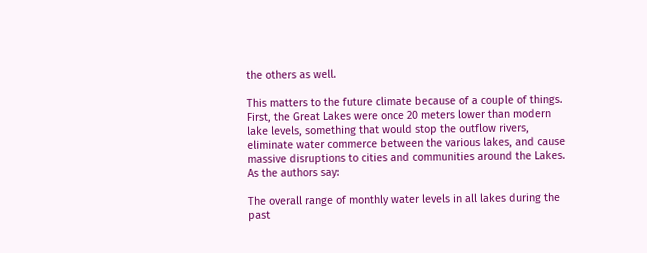the others as well.

This matters to the future climate because of a couple of things. First, the Great Lakes were once 20 meters lower than modern lake levels, something that would stop the outflow rivers, eliminate water commerce between the various lakes, and cause massive disruptions to cities and communities around the Lakes. As the authors say:

The overall range of monthly water levels in all lakes during the past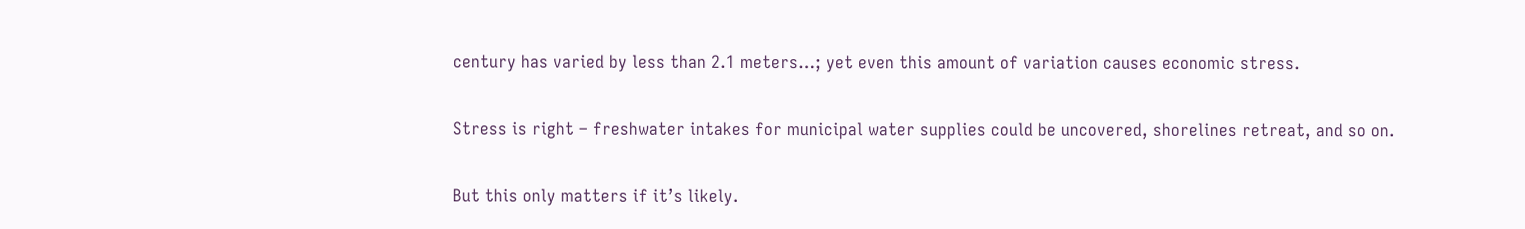century has varied by less than 2.1 meters…; yet even this amount of variation causes economic stress.

Stress is right – freshwater intakes for municipal water supplies could be uncovered, shorelines retreat, and so on.

But this only matters if it’s likely.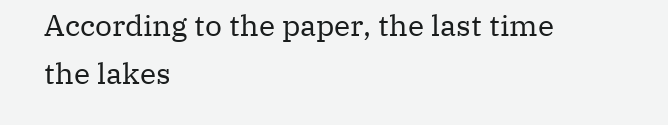According to the paper, the last time the lakes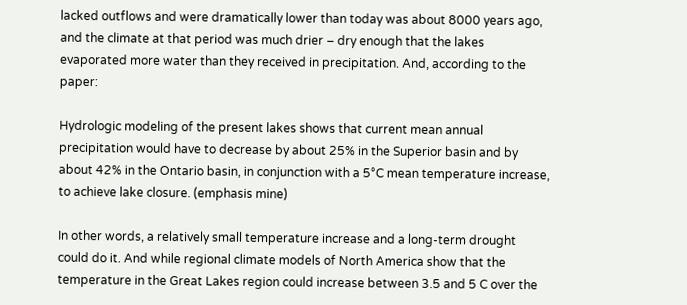lacked outflows and were dramatically lower than today was about 8000 years ago, and the climate at that period was much drier – dry enough that the lakes evaporated more water than they received in precipitation. And, according to the paper:

Hydrologic modeling of the present lakes shows that current mean annual precipitation would have to decrease by about 25% in the Superior basin and by about 42% in the Ontario basin, in conjunction with a 5°C mean temperature increase, to achieve lake closure. (emphasis mine)

In other words, a relatively small temperature increase and a long-term drought could do it. And while regional climate models of North America show that the temperature in the Great Lakes region could increase between 3.5 and 5 C over the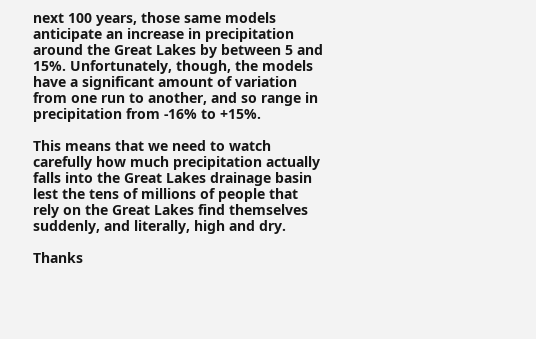next 100 years, those same models anticipate an increase in precipitation around the Great Lakes by between 5 and 15%. Unfortunately, though, the models have a significant amount of variation from one run to another, and so range in precipitation from -16% to +15%.

This means that we need to watch carefully how much precipitation actually falls into the Great Lakes drainage basin lest the tens of millions of people that rely on the Great Lakes find themselves suddenly, and literally, high and dry.

Thanks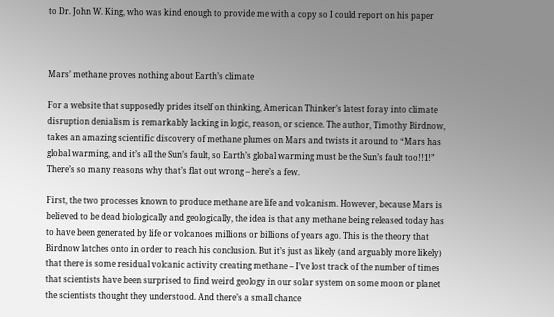to Dr. John W. King, who was kind enough to provide me with a copy so I could report on his paper



Mars’ methane proves nothing about Earth’s climate

For a website that supposedly prides itself on thinking, American Thinker’s latest foray into climate disruption denialism is remarkably lacking in logic, reason, or science. The author, Timothy Birdnow, takes an amazing scientific discovery of methane plumes on Mars and twists it around to “Mars has global warming, and it’s all the Sun’s fault, so Earth’s global warming must be the Sun’s fault too!!1!” There’s so many reasons why that’s flat out wrong – here’s a few.

First, the two processes known to produce methane are life and volcanism. However, because Mars is believed to be dead biologically and geologically, the idea is that any methane being released today has to have been generated by life or volcanoes millions or billions of years ago. This is the theory that Birdnow latches onto in order to reach his conclusion. But it’s just as likely (and arguably more likely) that there is some residual volcanic activity creating methane – I’ve lost track of the number of times that scientists have been surprised to find weird geology in our solar system on some moon or planet the scientists thought they understood. And there’s a small chance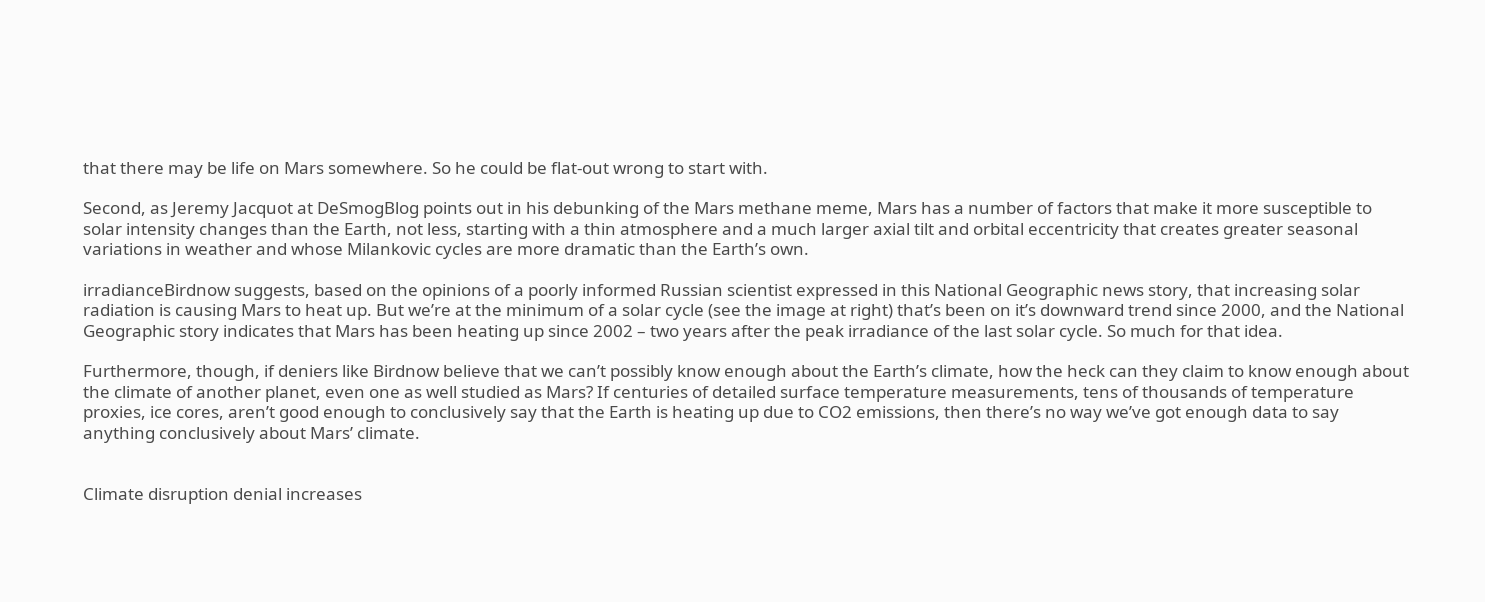that there may be life on Mars somewhere. So he could be flat-out wrong to start with.

Second, as Jeremy Jacquot at DeSmogBlog points out in his debunking of the Mars methane meme, Mars has a number of factors that make it more susceptible to solar intensity changes than the Earth, not less, starting with a thin atmosphere and a much larger axial tilt and orbital eccentricity that creates greater seasonal variations in weather and whose Milankovic cycles are more dramatic than the Earth’s own.

irradianceBirdnow suggests, based on the opinions of a poorly informed Russian scientist expressed in this National Geographic news story, that increasing solar radiation is causing Mars to heat up. But we’re at the minimum of a solar cycle (see the image at right) that’s been on it’s downward trend since 2000, and the National Geographic story indicates that Mars has been heating up since 2002 – two years after the peak irradiance of the last solar cycle. So much for that idea.

Furthermore, though, if deniers like Birdnow believe that we can’t possibly know enough about the Earth’s climate, how the heck can they claim to know enough about the climate of another planet, even one as well studied as Mars? If centuries of detailed surface temperature measurements, tens of thousands of temperature proxies, ice cores, aren’t good enough to conclusively say that the Earth is heating up due to CO2 emissions, then there’s no way we’ve got enough data to say anything conclusively about Mars’ climate.


Climate disruption denial increases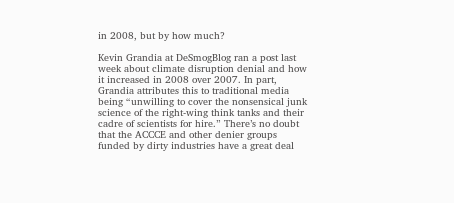in 2008, but by how much?

Kevin Grandia at DeSmogBlog ran a post last week about climate disruption denial and how it increased in 2008 over 2007. In part, Grandia attributes this to traditional media being “unwilling to cover the nonsensical junk science of the right-wing think tanks and their cadre of scientists for hire.” There’s no doubt that the ACCCE and other denier groups funded by dirty industries have a great deal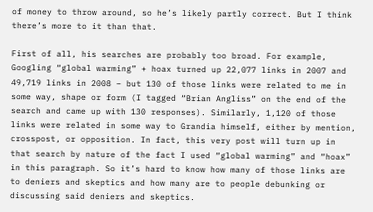of money to throw around, so he’s likely partly correct. But I think there’s more to it than that.

First of all, his searches are probably too broad. For example, Googling “global warming” + hoax turned up 22,077 links in 2007 and 49,719 links in 2008 – but 130 of those links were related to me in some way, shape or form (I tagged “Brian Angliss” on the end of the search and came up with 130 responses). Similarly, 1,120 of those links were related in some way to Grandia himself, either by mention, crosspost, or opposition. In fact, this very post will turn up in that search by nature of the fact I used “global warming” and “hoax” in this paragraph. So it’s hard to know how many of those links are to deniers and skeptics and how many are to people debunking or discussing said deniers and skeptics.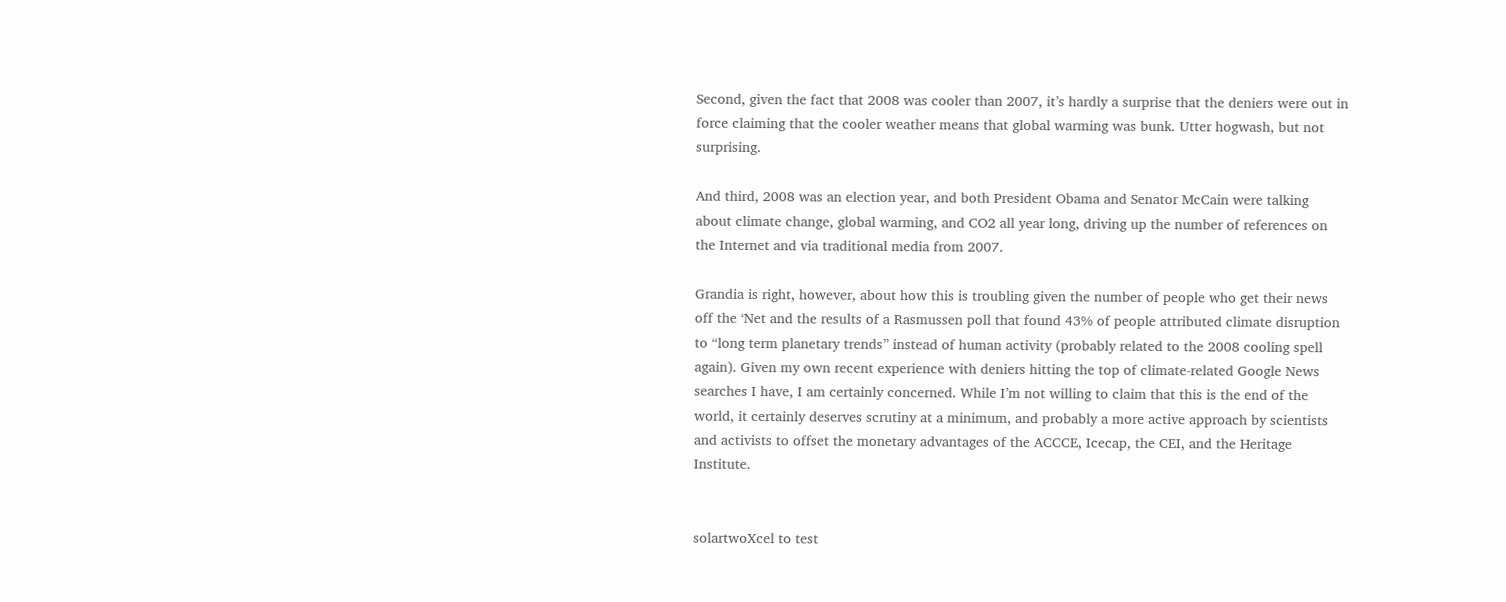Second, given the fact that 2008 was cooler than 2007, it’s hardly a surprise that the deniers were out in force claiming that the cooler weather means that global warming was bunk. Utter hogwash, but not surprising.

And third, 2008 was an election year, and both President Obama and Senator McCain were talking about climate change, global warming, and CO2 all year long, driving up the number of references on the Internet and via traditional media from 2007.

Grandia is right, however, about how this is troubling given the number of people who get their news off the ‘Net and the results of a Rasmussen poll that found 43% of people attributed climate disruption to “long term planetary trends” instead of human activity (probably related to the 2008 cooling spell again). Given my own recent experience with deniers hitting the top of climate-related Google News searches I have, I am certainly concerned. While I’m not willing to claim that this is the end of the world, it certainly deserves scrutiny at a minimum, and probably a more active approach by scientists and activists to offset the monetary advantages of the ACCCE, Icecap, the CEI, and the Heritage Institute.


solartwoXcel to test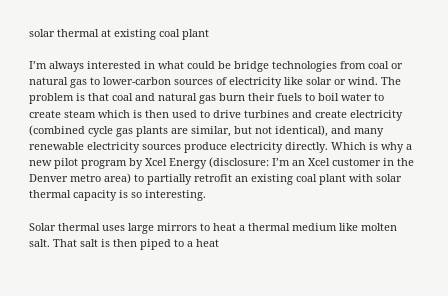solar thermal at existing coal plant

I’m always interested in what could be bridge technologies from coal or natural gas to lower-carbon sources of electricity like solar or wind. The problem is that coal and natural gas burn their fuels to boil water to create steam which is then used to drive turbines and create electricity (combined cycle gas plants are similar, but not identical), and many renewable electricity sources produce electricity directly. Which is why a new pilot program by Xcel Energy (disclosure: I’m an Xcel customer in the Denver metro area) to partially retrofit an existing coal plant with solar thermal capacity is so interesting.

Solar thermal uses large mirrors to heat a thermal medium like molten salt. That salt is then piped to a heat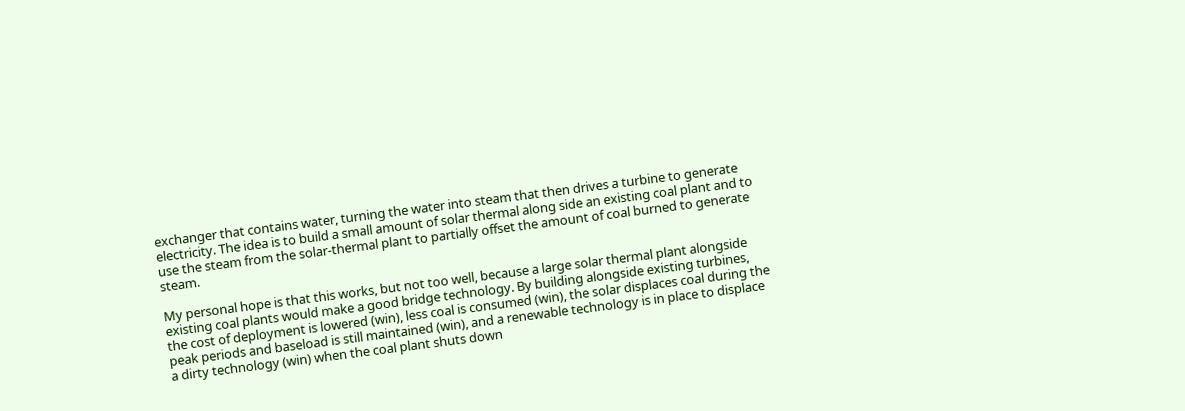exchanger that contains water, turning the water into steam that then drives a turbine to generate electricity. The idea is to build a small amount of solar thermal along side an existing coal plant and to use the steam from the solar-thermal plant to partially offset the amount of coal burned to generate steam.

My personal hope is that this works, but not too well, because a large solar thermal plant alongside existing coal plants would make a good bridge technology. By building alongside existing turbines, the cost of deployment is lowered (win), less coal is consumed (win), the solar displaces coal during the peak periods and baseload is still maintained (win), and a renewable technology is in place to displace a dirty technology (win) when the coal plant shuts down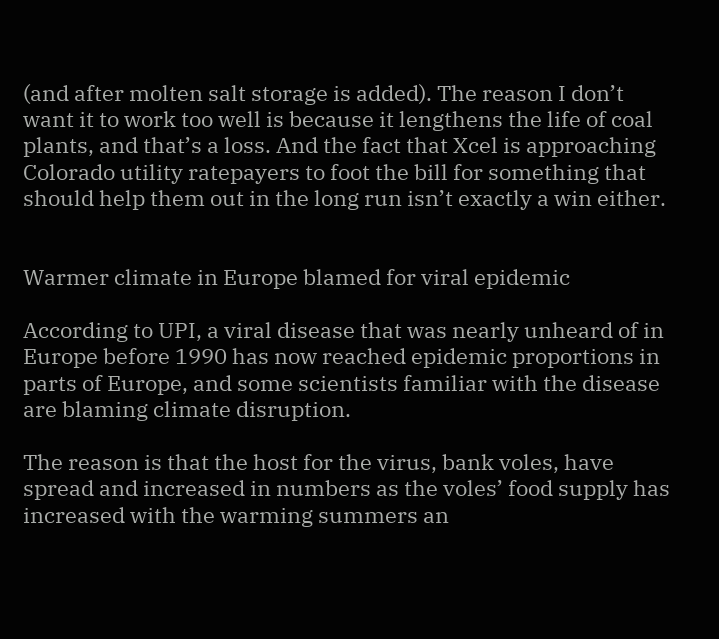(and after molten salt storage is added). The reason I don’t want it to work too well is because it lengthens the life of coal plants, and that’s a loss. And the fact that Xcel is approaching Colorado utility ratepayers to foot the bill for something that should help them out in the long run isn’t exactly a win either.


Warmer climate in Europe blamed for viral epidemic

According to UPI, a viral disease that was nearly unheard of in Europe before 1990 has now reached epidemic proportions in parts of Europe, and some scientists familiar with the disease are blaming climate disruption.

The reason is that the host for the virus, bank voles, have spread and increased in numbers as the voles’ food supply has increased with the warming summers an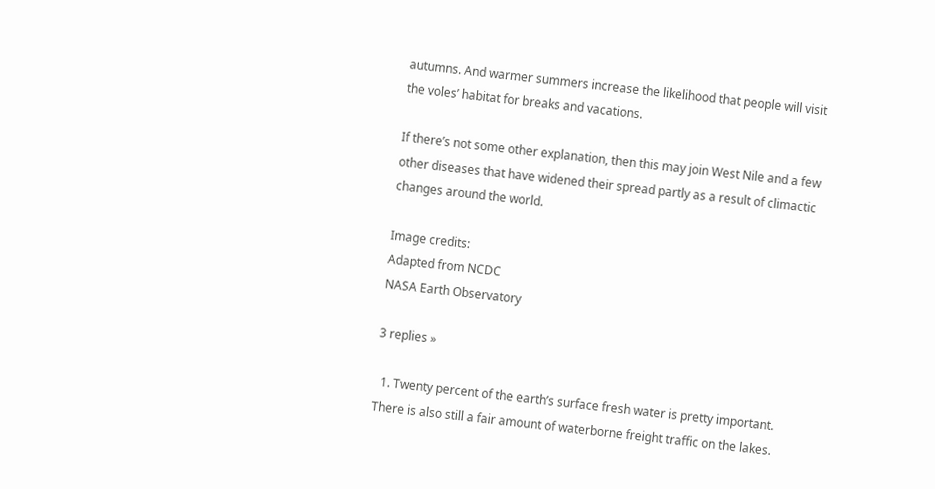autumns. And warmer summers increase the likelihood that people will visit the voles’ habitat for breaks and vacations.

If there’s not some other explanation, then this may join West Nile and a few other diseases that have widened their spread partly as a result of climactic changes around the world.

Image credits:
Adapted from NCDC
NASA Earth Observatory

3 replies »

  1. Twenty percent of the earth’s surface fresh water is pretty important. There is also still a fair amount of waterborne freight traffic on the lakes.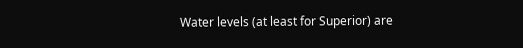Water levels (at least for Superior) are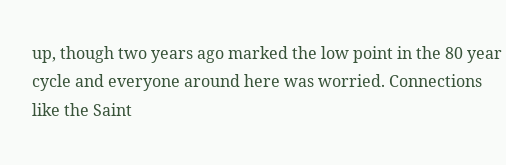up, though two years ago marked the low point in the 80 year cycle and everyone around here was worried. Connections like the Saint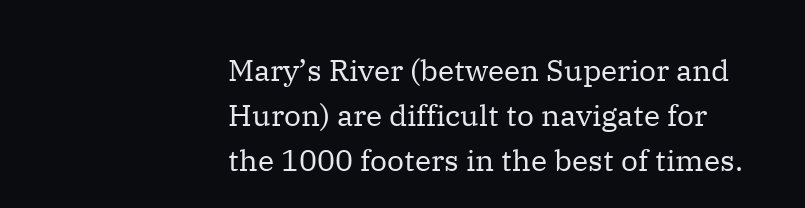Mary’s River (between Superior and Huron) are difficult to navigate for the 1000 footers in the best of times.